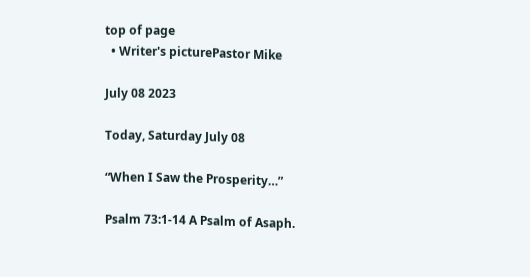top of page
  • Writer's picturePastor Mike

July 08 2023

Today, Saturday July 08

“When I Saw the Prosperity…”

Psalm 73:1-14 A Psalm of Asaph.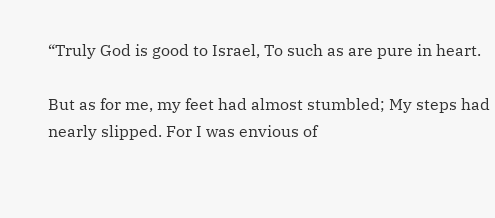“Truly God is good to Israel, To such as are pure in heart.

But as for me, my feet had almost stumbled; My steps had nearly slipped. For I was envious of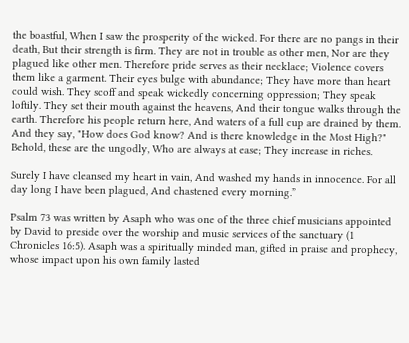the boastful, When I saw the prosperity of the wicked. For there are no pangs in their death, But their strength is firm. They are not in trouble as other men, Nor are they plagued like other men. Therefore pride serves as their necklace; Violence covers them like a garment. Their eyes bulge with abundance; They have more than heart could wish. They scoff and speak wickedly concerning oppression; They speak loftily. They set their mouth against the heavens, And their tongue walks through the earth. Therefore his people return here, And waters of a full cup are drained by them. And they say, "How does God know? And is there knowledge in the Most High?" Behold, these are the ungodly, Who are always at ease; They increase in riches.

Surely I have cleansed my heart in vain, And washed my hands in innocence. For all day long I have been plagued, And chastened every morning.”

Psalm 73 was written by Asaph who was one of the three chief musicians appointed by David to preside over the worship and music services of the sanctuary (1 Chronicles 16:5). Asaph was a spiritually minded man, gifted in praise and prophecy, whose impact upon his own family lasted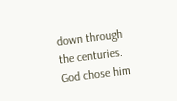down through the centuries. God chose him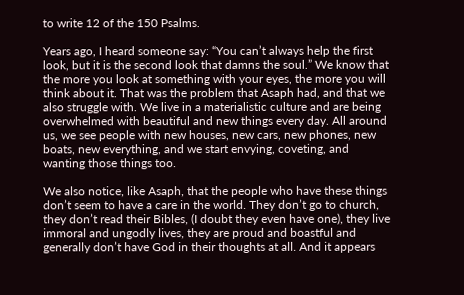to write 12 of the 150 Psalms.

Years ago, I heard someone say: “You can’t always help the first look, but it is the second look that damns the soul.” We know that the more you look at something with your eyes, the more you will think about it. That was the problem that Asaph had, and that we also struggle with. We live in a materialistic culture and are being overwhelmed with beautiful and new things every day. All around us, we see people with new houses, new cars, new phones, new boats, new everything, and we start envying, coveting, and wanting those things too.

We also notice, like Asaph, that the people who have these things don’t seem to have a care in the world. They don’t go to church, they don’t read their Bibles, (I doubt they even have one), they live immoral and ungodly lives, they are proud and boastful and generally don’t have God in their thoughts at all. And it appears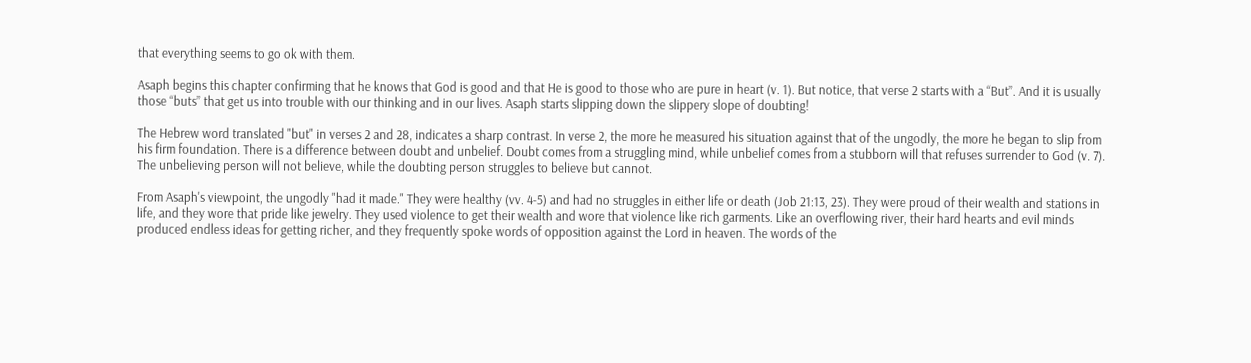that everything seems to go ok with them.

Asaph begins this chapter confirming that he knows that God is good and that He is good to those who are pure in heart (v. 1). But notice, that verse 2 starts with a “But”. And it is usually those “buts” that get us into trouble with our thinking and in our lives. Asaph starts slipping down the slippery slope of doubting!

The Hebrew word translated "but" in verses 2 and 28, indicates a sharp contrast. In verse 2, the more he measured his situation against that of the ungodly, the more he began to slip from his firm foundation. There is a difference between doubt and unbelief. Doubt comes from a struggling mind, while unbelief comes from a stubborn will that refuses surrender to God (v. 7). The unbelieving person will not believe, while the doubting person struggles to believe but cannot.

From Asaph's viewpoint, the ungodly "had it made." They were healthy (vv. 4-5) and had no struggles in either life or death (Job 21:13, 23). They were proud of their wealth and stations in life, and they wore that pride like jewelry. They used violence to get their wealth and wore that violence like rich garments. Like an overflowing river, their hard hearts and evil minds produced endless ideas for getting richer, and they frequently spoke words of opposition against the Lord in heaven. The words of the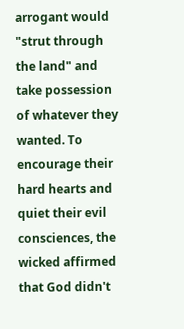arrogant would "strut through the land" and take possession of whatever they wanted. To encourage their hard hearts and quiet their evil consciences, the wicked affirmed that God didn't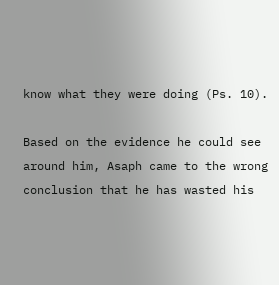know what they were doing (Ps. 10).

Based on the evidence he could see around him, Asaph came to the wrong conclusion that he has wasted his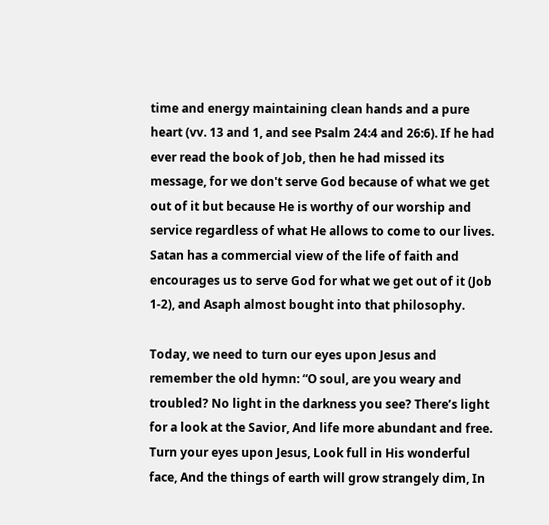time and energy maintaining clean hands and a pure heart (vv. 13 and 1, and see Psalm 24:4 and 26:6). If he had ever read the book of Job, then he had missed its message, for we don't serve God because of what we get out of it but because He is worthy of our worship and service regardless of what He allows to come to our lives. Satan has a commercial view of the life of faith and encourages us to serve God for what we get out of it (Job 1-2), and Asaph almost bought into that philosophy.

Today, we need to turn our eyes upon Jesus and remember the old hymn: “O soul, are you weary and troubled? No light in the darkness you see? There’s light for a look at the Savior, And life more abundant and free. Turn your eyes upon Jesus, Look full in His wonderful face, And the things of earth will grow strangely dim, In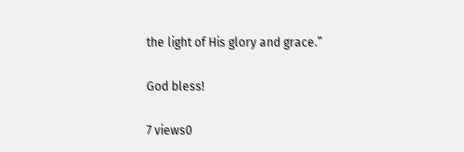the light of His glory and grace.”

God bless!

7 views0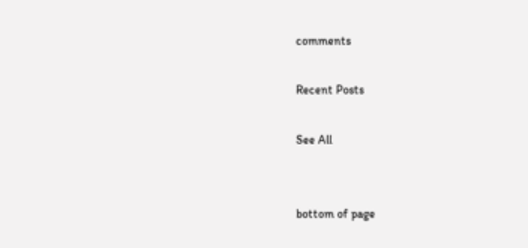comments

Recent Posts

See All


bottom of page